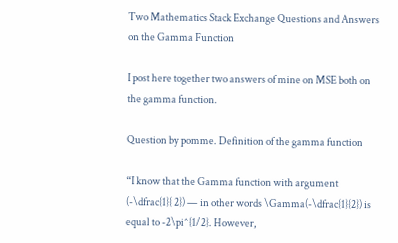Two Mathematics Stack Exchange Questions and Answers on the Gamma Function

I post here together two answers of mine on MSE both on the gamma function.

Question by pomme. Definition of the gamma function

“I know that the Gamma function with argument (-\dfrac{1}{ 2}) — in other words \Gamma(-\dfrac{1}{2}) is equal to -2\pi^{1/2}. However,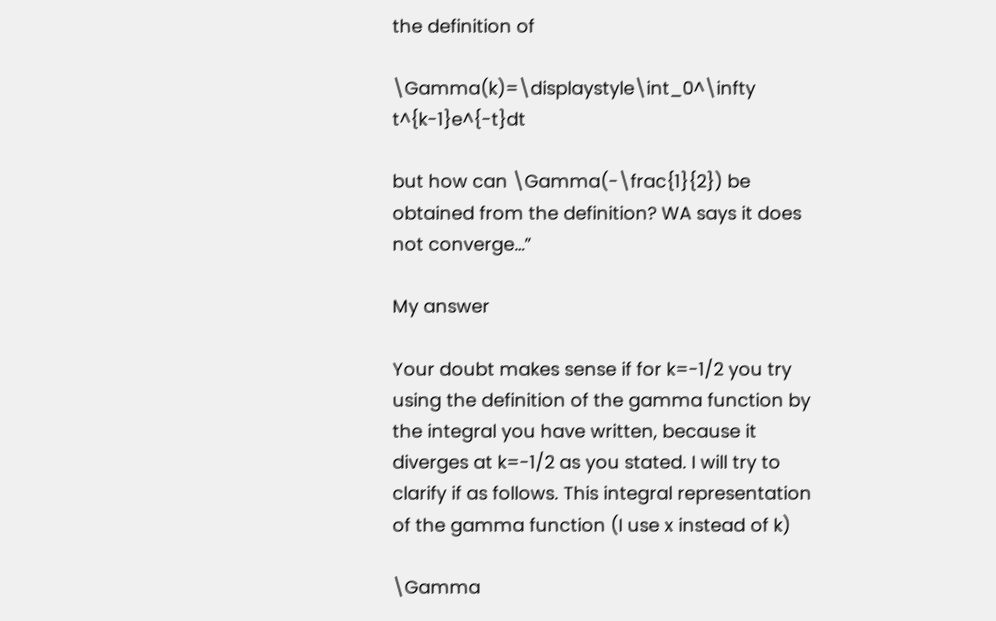the definition of

\Gamma(k)=\displaystyle\int_0^\infty t^{k-1}e^{-t}dt

but how can \Gamma(-\frac{1}{2}) be obtained from the definition? WA says it does not converge…”

My answer

Your doubt makes sense if for k=-1/2 you try using the definition of the gamma function by the integral you have written, because it diverges at k=-1/2 as you stated. I will try to clarify if as follows. This integral representation of the gamma function (I use x instead of k)

\Gamma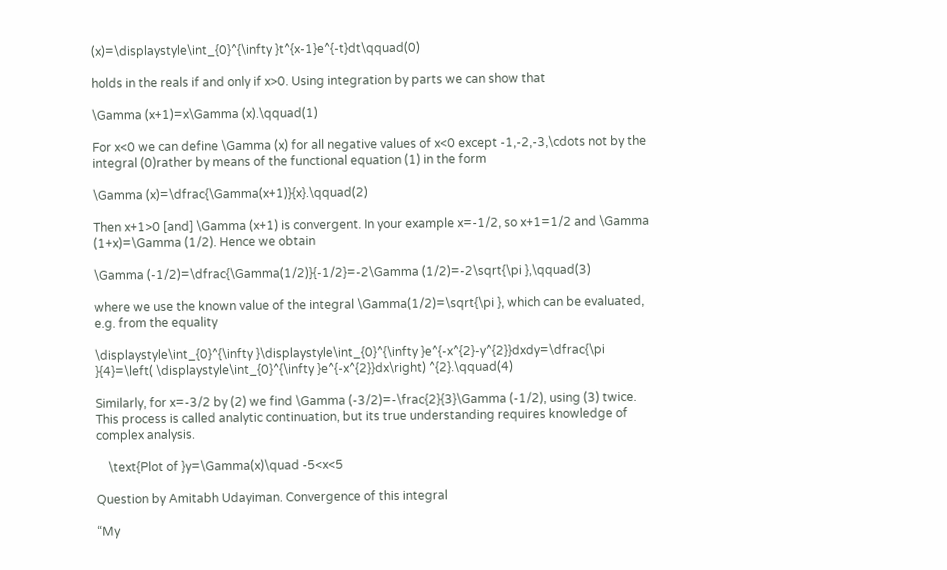(x)=\displaystyle\int_{0}^{\infty }t^{x-1}e^{-t}dt\qquad(0)

holds in the reals if and only if x>0. Using integration by parts we can show that

\Gamma (x+1)=x\Gamma (x).\qquad(1)

For x<0 we can define \Gamma (x) for all negative values of x<0 except -1,-2,-3,\cdots not by the integral (0)rather by means of the functional equation (1) in the form

\Gamma (x)=\dfrac{\Gamma(x+1)}{x}.\qquad(2)

Then x+1>0 [and] \Gamma (x+1) is convergent. In your example x=-1/2, so x+1=1/2 and \Gamma (1+x)=\Gamma (1/2). Hence we obtain

\Gamma (-1/2)=\dfrac{\Gamma(1/2)}{-1/2}=-2\Gamma (1/2)=-2\sqrt{\pi },\qquad(3)

where we use the known value of the integral \Gamma(1/2)=\sqrt{\pi }, which can be evaluated, e.g. from the equality

\displaystyle\int_{0}^{\infty }\displaystyle\int_{0}^{\infty }e^{-x^{2}-y^{2}}dxdy=\dfrac{\pi }{4}=\left( \displaystyle\int_{0}^{\infty }e^{-x^{2}}dx\right) ^{2}.\qquad(4)

Similarly, for x=-3/2 by (2) we find \Gamma (-3/2)=-\frac{2}{3}\Gamma (-1/2), using (3) twice. This process is called analytic continuation, but its true understanding requires knowledge of complex analysis.

    \text{Plot of }y=\Gamma(x)\quad -5<x<5

Question by Amitabh Udayiman. Convergence of this integral

“My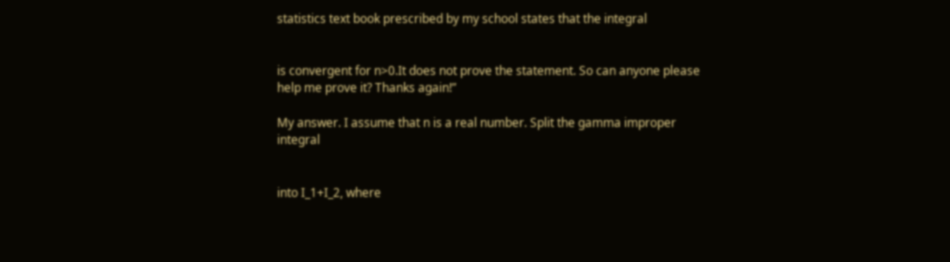statistics text book prescribed by my school states that the integral


is convergent for n>0.It does not prove the statement. So can anyone please help me prove it? Thanks again!”

My answer. I assume that n is a real number. Split the gamma improper integral


into I_1+I_2, where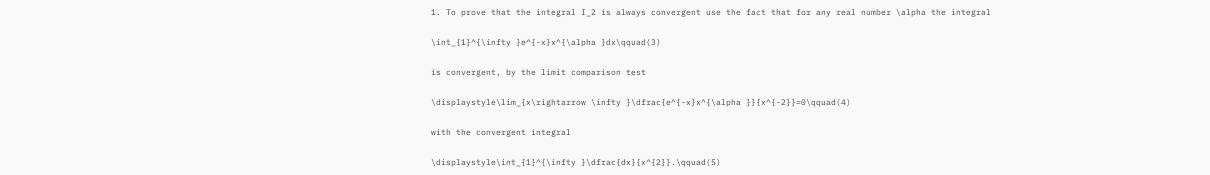1. To prove that the integral I_2 is always convergent use the fact that for any real number \alpha the integral

\int_{1}^{\infty }e^{-x}x^{\alpha }dx\qquad(3)

is convergent, by the limit comparison test

\displaystyle\lim_{x\rightarrow \infty }\dfrac{e^{-x}x^{\alpha }}{x^{-2}}=0\qquad(4)

with the convergent integral

\displaystyle\int_{1}^{\infty }\dfrac{dx}{x^{2}}.\qquad(5)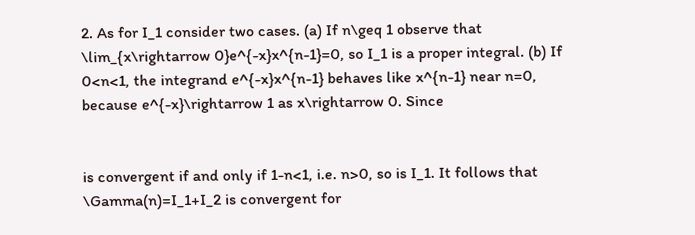2. As for I_1 consider two cases. (a) If n\geq 1 observe that \lim_{x\rightarrow 0}e^{-x}x^{n-1}=0, so I_1 is a proper integral. (b) If 0<n<1, the integrand e^{-x}x^{n-1} behaves like x^{n-1} near n=0, because e^{-x}\rightarrow 1 as x\rightarrow 0. Since


is convergent if and only if 1-n<1, i.e. n>0, so is I_1. It follows that \Gamma(n)=I_1+I_2 is convergent for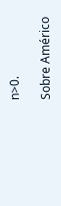n>0.

Sobre Américo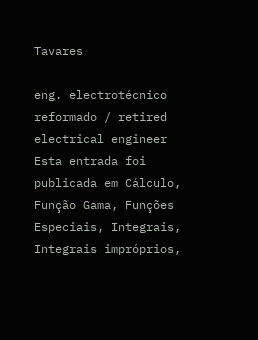Tavares

eng. electrotécnico reformado / retired electrical engineer
Esta entrada foi publicada em Cálculo, Função Gama, Funções Especiais, Integrais, Integrais impróprios,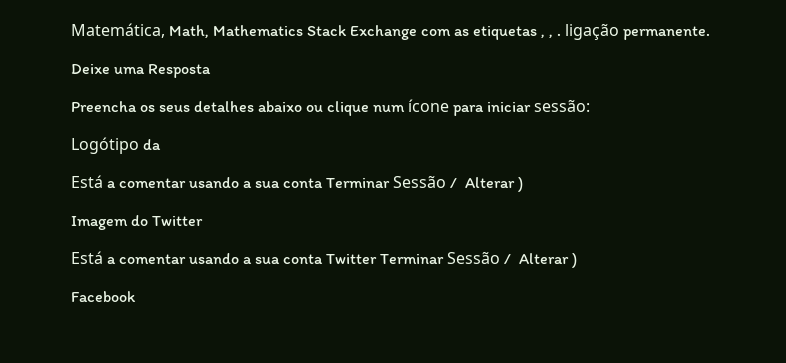Matemática, Math, Mathematics Stack Exchange com as etiquetas , , . ligação permanente.

Deixe uma Resposta

Preencha os seus detalhes abaixo ou clique num ícone para iniciar sessão:

Logótipo da

Está a comentar usando a sua conta Terminar Sessão /  Alterar )

Imagem do Twitter

Está a comentar usando a sua conta Twitter Terminar Sessão /  Alterar )

Facebook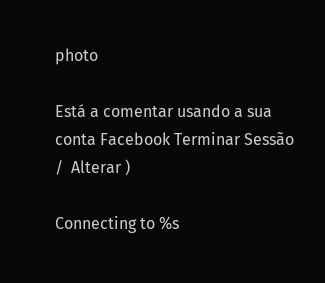photo

Está a comentar usando a sua conta Facebook Terminar Sessão /  Alterar )

Connecting to %s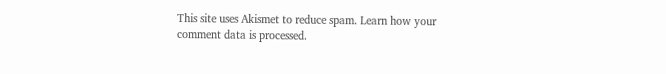This site uses Akismet to reduce spam. Learn how your comment data is processed.